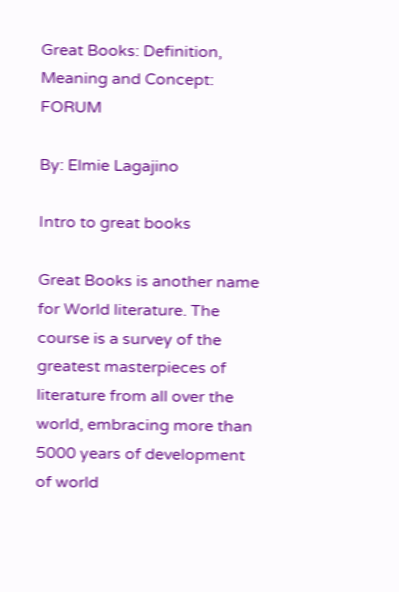Great Books: Definition, Meaning and Concept: FORUM

By: Elmie Lagajino

Intro to great books

Great Books is another name for World literature. The course is a survey of the greatest masterpieces of literature from all over the world, embracing more than 5000 years of development of world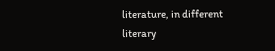literature, in different literary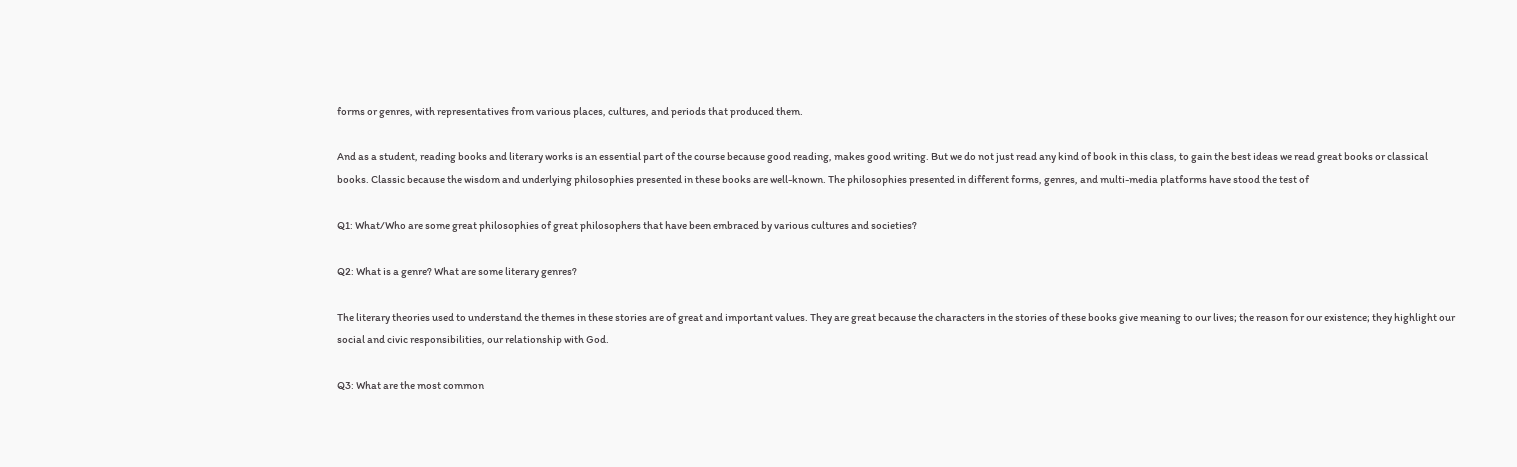forms or genres, with representatives from various places, cultures, and periods that produced them.

And as a student, reading books and literary works is an essential part of the course because good reading, makes good writing. But we do not just read any kind of book in this class, to gain the best ideas we read great books or classical books. Classic because the wisdom and underlying philosophies presented in these books are well-known. The philosophies presented in different forms, genres, and multi-media platforms have stood the test of

Q1: What/Who are some great philosophies of great philosophers that have been embraced by various cultures and societies?

Q2: What is a genre? What are some literary genres?

The literary theories used to understand the themes in these stories are of great and important values. They are great because the characters in the stories of these books give meaning to our lives; the reason for our existence; they highlight our social and civic responsibilities, our relationship with God.

Q3: What are the most common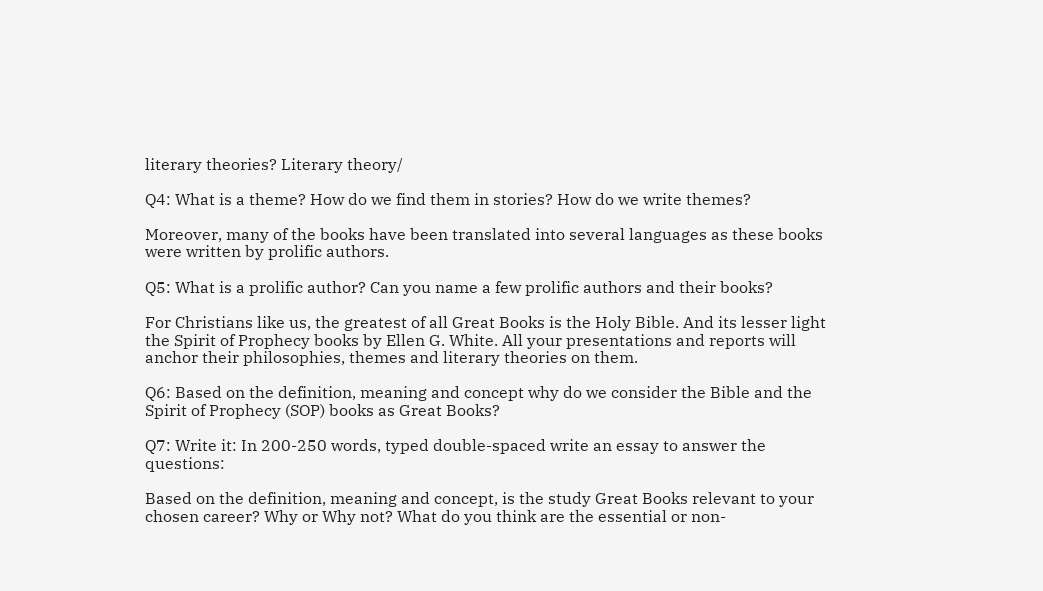literary theories? Literary theory/

Q4: What is a theme? How do we find them in stories? How do we write themes?

Moreover, many of the books have been translated into several languages as these books were written by prolific authors.

Q5: What is a prolific author? Can you name a few prolific authors and their books?

For Christians like us, the greatest of all Great Books is the Holy Bible. And its lesser light the Spirit of Prophecy books by Ellen G. White. All your presentations and reports will anchor their philosophies, themes and literary theories on them.

Q6: Based on the definition, meaning and concept why do we consider the Bible and the Spirit of Prophecy (SOP) books as Great Books?

Q7: Write it: In 200-250 words, typed double-spaced write an essay to answer the questions:

Based on the definition, meaning and concept, is the study Great Books relevant to your chosen career? Why or Why not? What do you think are the essential or non-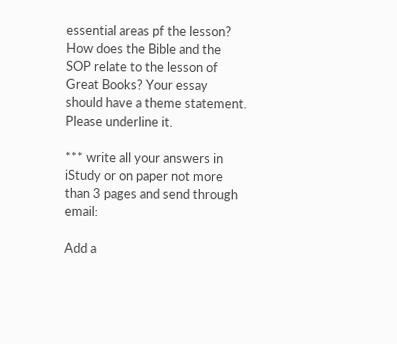essential areas pf the lesson? How does the Bible and the SOP relate to the lesson of Great Books? Your essay should have a theme statement. Please underline it.

*** write all your answers in iStudy or on paper not more than 3 pages and send through email:

Add a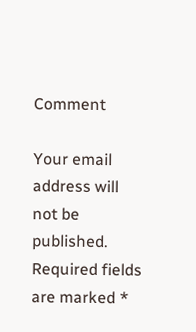Comment

Your email address will not be published. Required fields are marked *